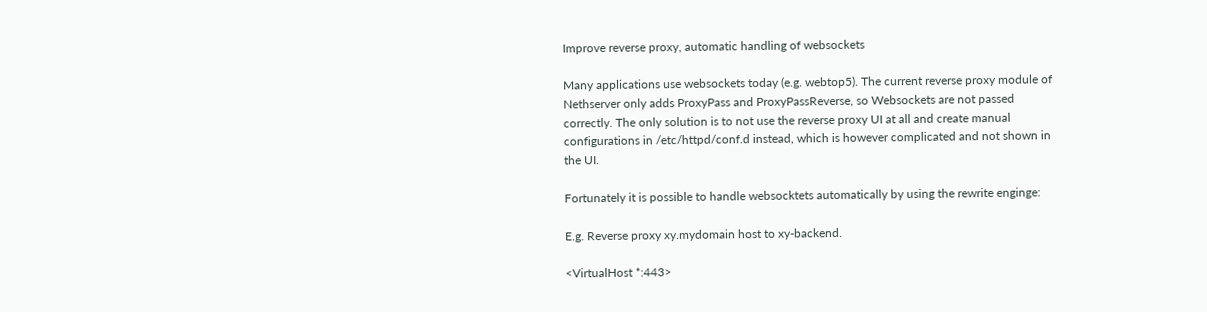Improve reverse proxy, automatic handling of websockets

Many applications use websockets today (e.g. webtop5). The current reverse proxy module of Nethserver only adds ProxyPass and ProxyPassReverse, so Websockets are not passed correctly. The only solution is to not use the reverse proxy UI at all and create manual configurations in /etc/httpd/conf.d instead, which is however complicated and not shown in the UI.

Fortunately it is possible to handle websocktets automatically by using the rewrite enginge:

E.g. Reverse proxy xy.mydomain host to xy-backend.

<VirtualHost *:443>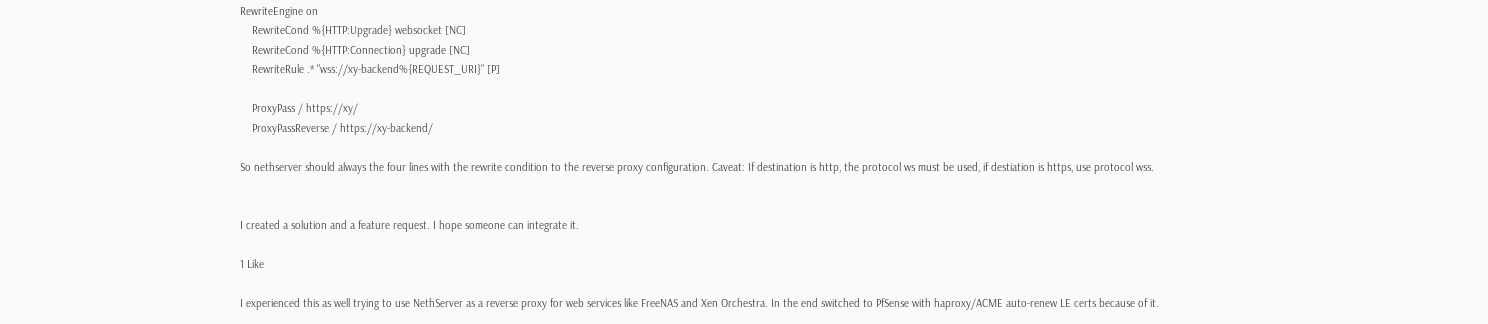RewriteEngine on
    RewriteCond %{HTTP:Upgrade} websocket [NC]
    RewriteCond %{HTTP:Connection} upgrade [NC]
    RewriteRule .* "wss://xy-backend%{REQUEST_URI}" [P]

    ProxyPass / https://xy/
    ProxyPassReverse / https://xy-backend/

So nethserver should always the four lines with the rewrite condition to the reverse proxy configuration. Caveat: If destination is http, the protocol ws must be used, if destiation is https, use protocol wss.


I created a solution and a feature request. I hope someone can integrate it.

1 Like

I experienced this as well trying to use NethServer as a reverse proxy for web services like FreeNAS and Xen Orchestra. In the end switched to PfSense with haproxy/ACME auto-renew LE certs because of it.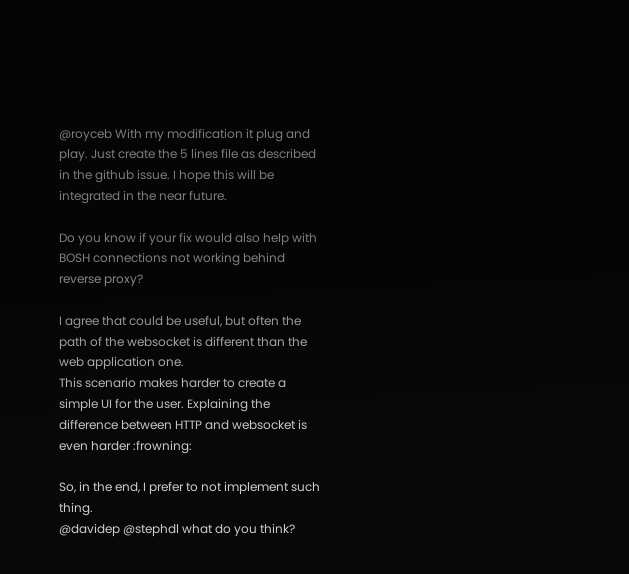@royceb With my modification it plug and play. Just create the 5 lines file as described in the github issue. I hope this will be integrated in the near future.

Do you know if your fix would also help with BOSH connections not working behind reverse proxy?

I agree that could be useful, but often the path of the websocket is different than the web application one.
This scenario makes harder to create a simple UI for the user. Explaining the difference between HTTP and websocket is even harder :frowning:

So, in the end, I prefer to not implement such thing.
@davidep @stephdl what do you think?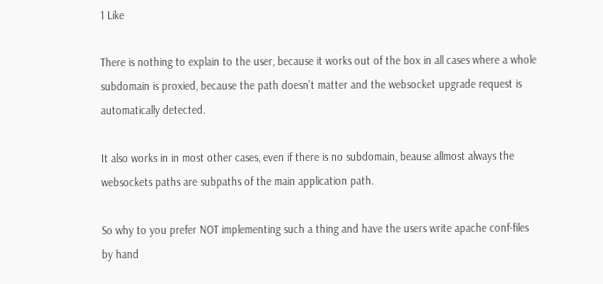1 Like

There is nothing to explain to the user, because it works out of the box in all cases where a whole subdomain is proxied, because the path doesn’t matter and the websocket upgrade request is automatically detected.

It also works in in most other cases, even if there is no subdomain, beause allmost always the websockets paths are subpaths of the main application path.

So why to you prefer NOT implementing such a thing and have the users write apache conf-files by hand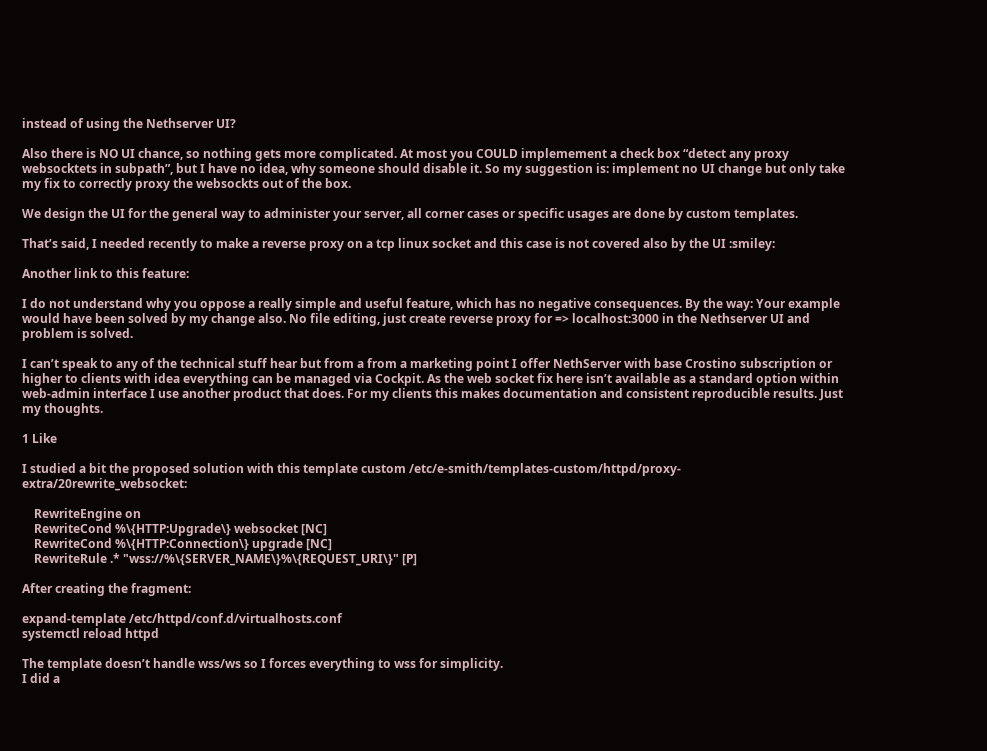instead of using the Nethserver UI?

Also there is NO UI chance, so nothing gets more complicated. At most you COULD implemement a check box “detect any proxy websocktets in subpath”, but I have no idea, why someone should disable it. So my suggestion is: implement no UI change but only take my fix to correctly proxy the websockts out of the box.

We design the UI for the general way to administer your server, all corner cases or specific usages are done by custom templates.

That’s said, I needed recently to make a reverse proxy on a tcp linux socket and this case is not covered also by the UI :smiley:

Another link to this feature:

I do not understand why you oppose a really simple and useful feature, which has no negative consequences. By the way: Your example would have been solved by my change also. No file editing, just create reverse proxy for => localhost:3000 in the Nethserver UI and problem is solved.

I can’t speak to any of the technical stuff hear but from a from a marketing point I offer NethServer with base Crostino subscription or higher to clients with idea everything can be managed via Cockpit. As the web socket fix here isn’t available as a standard option within web-admin interface I use another product that does. For my clients this makes documentation and consistent reproducible results. Just my thoughts.

1 Like

I studied a bit the proposed solution with this template custom /etc/e-smith/templates-custom/httpd/proxy-extra/20rewrite_websocket:

    RewriteEngine on
    RewriteCond %\{HTTP:Upgrade\} websocket [NC]
    RewriteCond %\{HTTP:Connection\} upgrade [NC]
    RewriteRule .* "wss://%\{SERVER_NAME\}%\{REQUEST_URI\}" [P]

After creating the fragment:

expand-template /etc/httpd/conf.d/virtualhosts.conf
systemctl reload httpd

The template doesn’t handle wss/ws so I forces everything to wss for simplicity.
I did a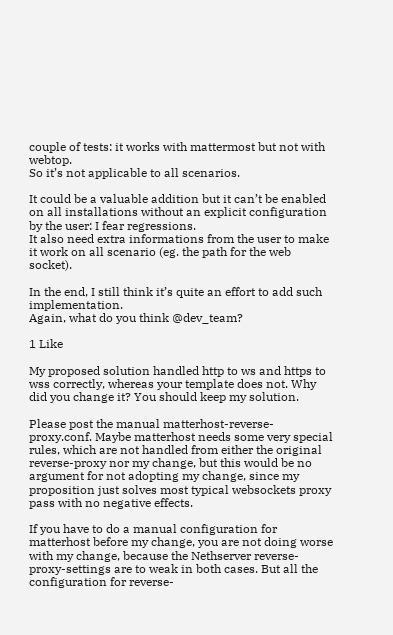couple of tests: it works with mattermost but not with webtop.
So it’s not applicable to all scenarios.

It could be a valuable addition but it can’t be enabled on all installations without an explicit configuration by the user: I fear regressions.
It also need extra informations from the user to make it work on all scenario (eg. the path for the web socket).

In the end, I still think it’s quite an effort to add such implementation.
Again, what do you think @dev_team?

1 Like

My proposed solution handled http to ws and https to wss correctly, whereas your template does not. Why did you change it? You should keep my solution.

Please post the manual matterhost-reverse-proxy.conf. Maybe matterhost needs some very special rules, which are not handled from either the original reverse-proxy nor my change, but this would be no argument for not adopting my change, since my proposition just solves most typical websockets proxy pass with no negative effects.

If you have to do a manual configuration for matterhost before my change, you are not doing worse with my change, because the Nethserver reverse-proxy-settings are to weak in both cases. But all the configuration for reverse-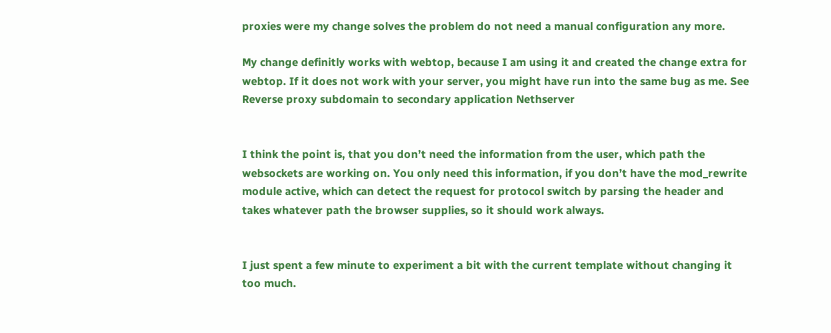proxies were my change solves the problem do not need a manual configuration any more.

My change definitly works with webtop, because I am using it and created the change extra for webtop. If it does not work with your server, you might have run into the same bug as me. See Reverse proxy subdomain to secondary application Nethserver


I think the point is, that you don’t need the information from the user, which path the websockets are working on. You only need this information, if you don’t have the mod_rewrite module active, which can detect the request for protocol switch by parsing the header and takes whatever path the browser supplies, so it should work always.


I just spent a few minute to experiment a bit with the current template without changing it too much.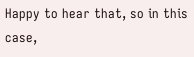Happy to hear that, so in this case,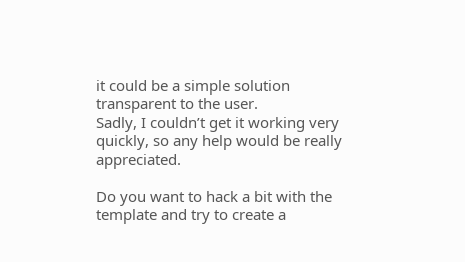it could be a simple solution transparent to the user.
Sadly, I couldn’t get it working very quickly, so any help would be really appreciated.

Do you want to hack a bit with the template and try to create a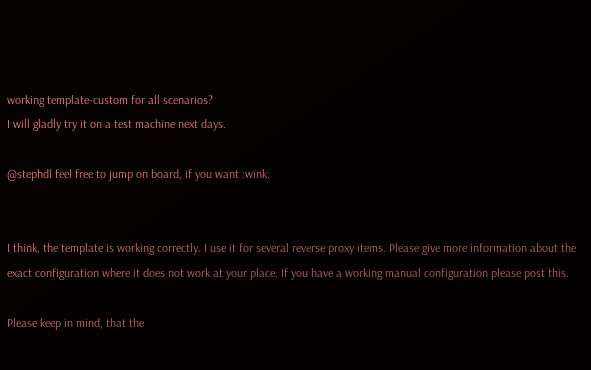working template-custom for all scenarios?
I will gladly try it on a test machine next days.

@stephdl feel free to jump on board, if you want :wink:


I think, the template is working correctly. I use it for several reverse proxy items. Please give more information about the exact configuration where it does not work at your place. If you have a working manual configuration please post this.

Please keep in mind, that the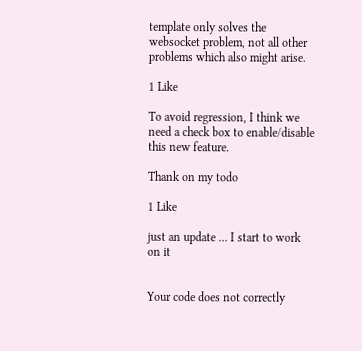template only solves the websocket problem, not all other problems which also might arise.

1 Like

To avoid regression, I think we need a check box to enable/disable this new feature.

Thank on my todo

1 Like

just an update … I start to work on it


Your code does not correctly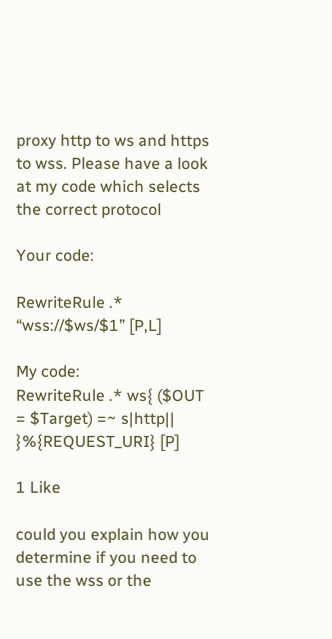proxy http to ws and https to wss. Please have a look at my code which selects the correct protocol

Your code:

RewriteRule .* “wss://$ws/$1” [P,L]

My code:
RewriteRule .* ws{ ($OUT = $Target) =~ s|http|| }%{REQUEST_URI} [P]

1 Like

could you explain how you determine if you need to use the wss or the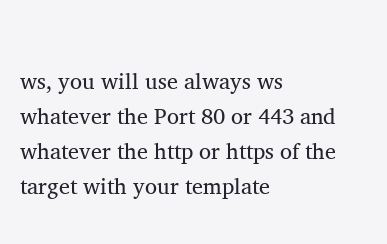ws, you will use always ws whatever the Port 80 or 443 and whatever the http or https of the target with your template